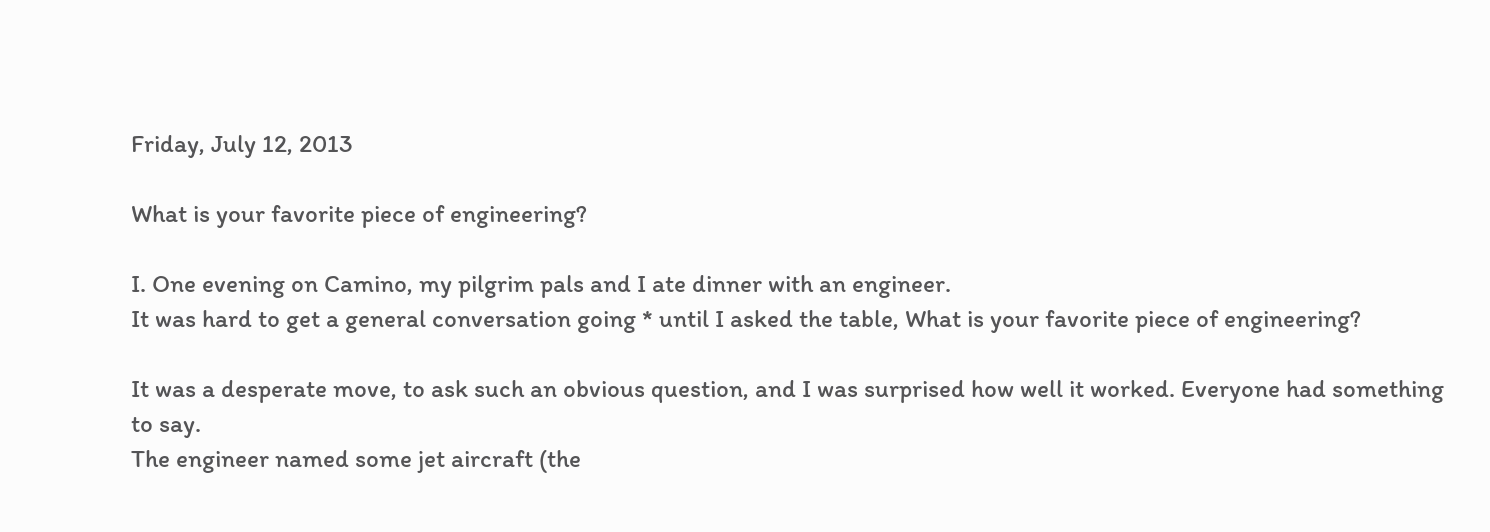Friday, July 12, 2013

What is your favorite piece of engineering?

I. One evening on Camino, my pilgrim pals and I ate dinner with an engineer.
It was hard to get a general conversation going * until I asked the table, What is your favorite piece of engineering?

It was a desperate move, to ask such an obvious question, and I was surprised how well it worked. Everyone had something to say.
The engineer named some jet aircraft (the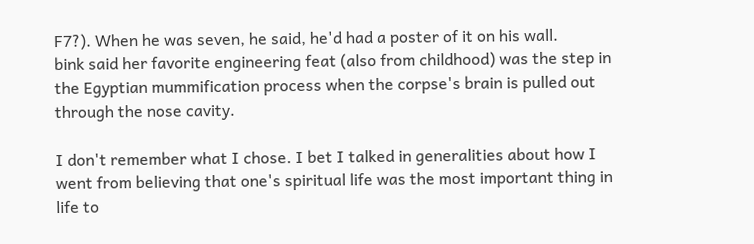F7?). When he was seven, he said, he'd had a poster of it on his wall.
bink said her favorite engineering feat (also from childhood) was the step in the Egyptian mummification process when the corpse's brain is pulled out through the nose cavity.

I don't remember what I chose. I bet I talked in generalities about how I went from believing that one's spiritual life was the most important thing in life to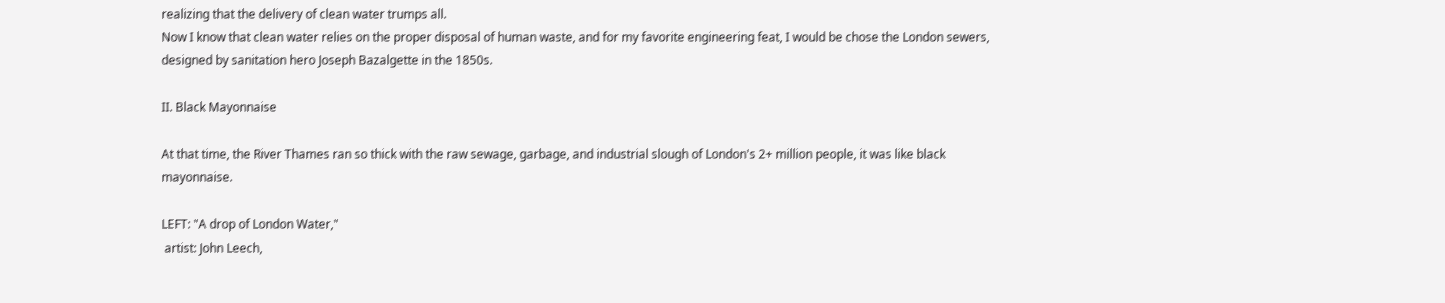realizing that the delivery of clean water trumps all.
Now I know that clean water relies on the proper disposal of human waste, and for my favorite engineering feat, I would be chose the London sewers, designed by sanitation hero Joseph Bazalgette in the 1850s.

II. Black Mayonnaise

At that time, the River Thames ran so thick with the raw sewage, garbage, and industrial slough of London's 2+ million people, it was like black mayonnaise.

LEFT: "A drop of London Water,"
 artist: John Leech,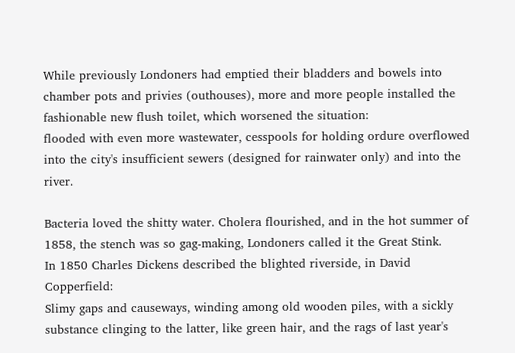While previously Londoners had emptied their bladders and bowels into chamber pots and privies (outhouses), more and more people installed the fashionable new flush toilet, which worsened the situation:
flooded with even more wastewater, cesspools for holding ordure overflowed into the city's insufficient sewers (designed for rainwater only) and into the river.

Bacteria loved the shitty water. Cholera flourished, and in the hot summer of 1858, the stench was so gag-making, Londoners called it the Great Stink.
In 1850 Charles Dickens described the blighted riverside, in David Copperfield:
Slimy gaps and causeways, winding among old wooden piles, with a sickly substance clinging to the latter, like green hair, and the rags of last year's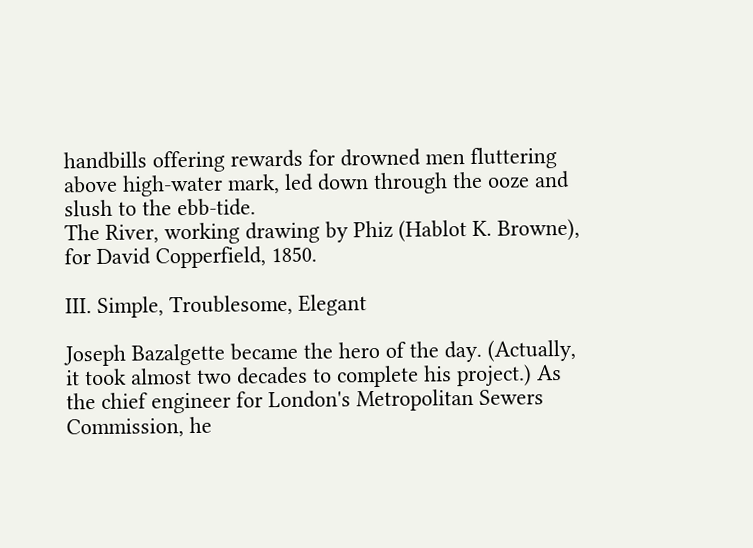handbills offering rewards for drowned men fluttering above high-water mark, led down through the ooze and slush to the ebb-tide.
The River, working drawing by Phiz (Hablot K. Browne), for David Copperfield, 1850.

III. Simple, Troublesome, Elegant

Joseph Bazalgette became the hero of the day. (Actually, it took almost two decades to complete his project.) As the chief engineer for London's Metropolitan Sewers Commission, he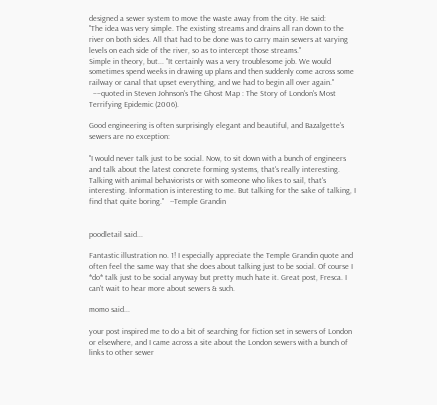designed a sewer system to move the waste away from the city. He said:
"The idea was very simple. The existing streams and drains all ran down to the river on both sides. All that had to be done was to carry main sewers at varying levels on each side of the river, so as to intercept those streams."
Simple in theory, but... "It certainly was a very troublesome job. We would sometimes spend weeks in drawing up plans and then suddenly come across some railway or canal that upset everything, and we had to begin all over again."
  ––quoted in Steven Johnson's The Ghost Map : The Story of London's Most Terrifying Epidemic (2006).

Good engineering is often surprisingly elegant and beautiful, and Bazalgette's sewers are no exception:

"I would never talk just to be social. Now, to sit down with a bunch of engineers and talk about the latest concrete forming systems, that's really interesting. Talking with animal behaviorists or with someone who likes to sail, that's interesting. Information is interesting to me. But talking for the sake of talking, I find that quite boring."   --Temple Grandin


poodletail said...

Fantastic illustration no. 1! I especially appreciate the Temple Grandin quote and often feel the same way that she does about talking just to be social. Of course I *do* talk just to be social anyway but pretty much hate it. Great post, Fresca. I can't wait to hear more about sewers & such.

momo said...

your post inspired me to do a bit of searching for fiction set in sewers of London or elsewhere, and I came across a site about the London sewers with a bunch of links to other sewer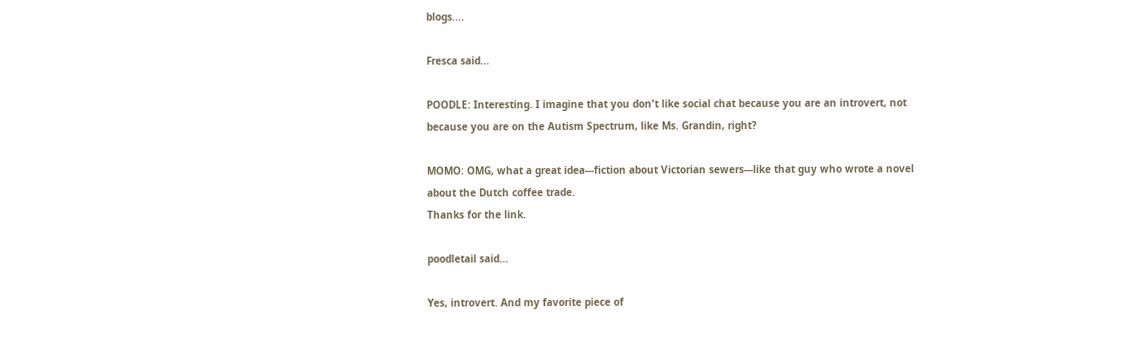blogs....

Fresca said...

POODLE: Interesting. I imagine that you don't like social chat because you are an introvert, not because you are on the Autism Spectrum, like Ms. Grandin, right?

MOMO: OMG, what a great idea---fiction about Victorian sewers---like that guy who wrote a novel about the Dutch coffee trade.
Thanks for the link.

poodletail said...

Yes, introvert. And my favorite piece of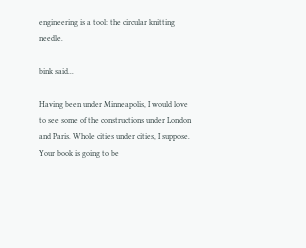engineering is a tool: the circular knitting needle.

bink said...

Having been under Minneapolis, I would love to see some of the constructions under London and Paris. Whole cities under cities, I suppose.
Your book is going to be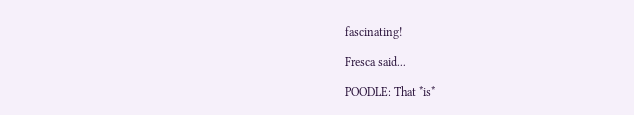fascinating!

Fresca said...

POODLE: That *is*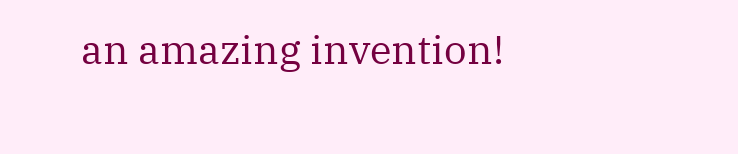an amazing invention!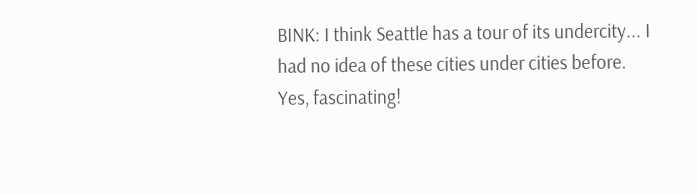BINK: I think Seattle has a tour of its undercity... I had no idea of these cities under cities before. Yes, fascinating!